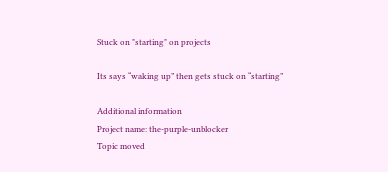Stuck on "starting" on projects

Its says “waking up” then gets stuck on “starting”

Additional information
Project name: the-purple-unblocker
Topic moved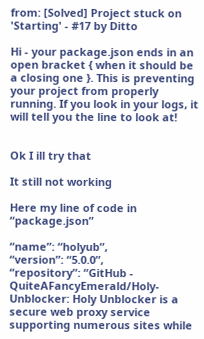from: [Solved] Project stuck on 'Starting' - #17 by Ditto

Hi - your package.json ends in an open bracket { when it should be a closing one }. This is preventing your project from properly running. If you look in your logs, it will tell you the line to look at!


Ok I ill try that

It still not working

Here my line of code in “package.json”

“name”: “holyub”,
“version”: “5.0.0”,
“repository”: “GitHub - QuiteAFancyEmerald/Holy-Unblocker: Holy Unblocker is a secure web proxy service supporting numerous sites while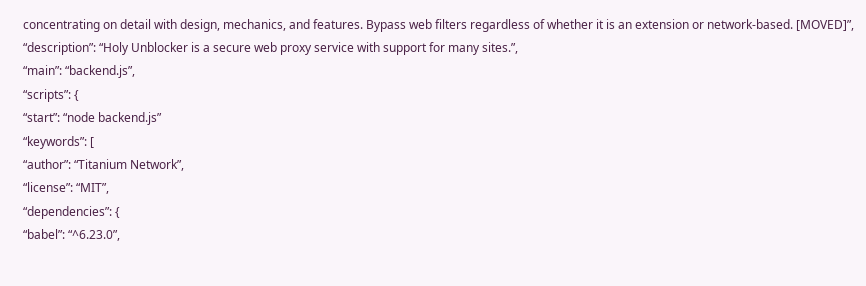concentrating on detail with design, mechanics, and features. Bypass web filters regardless of whether it is an extension or network-based. [MOVED]”,
“description”: “Holy Unblocker is a secure web proxy service with support for many sites.”,
“main”: “backend.js”,
“scripts”: {
“start”: “node backend.js”
“keywords”: [
“author”: “Titanium Network”,
“license”: “MIT”,
“dependencies”: {
“babel”: “^6.23.0”,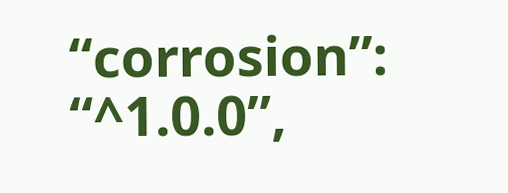“corrosion”: “^1.0.0”,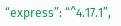“express”: “^4.17.1”,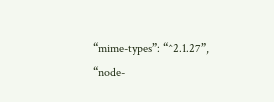“mime-types”: “^2.1.27”,
“node-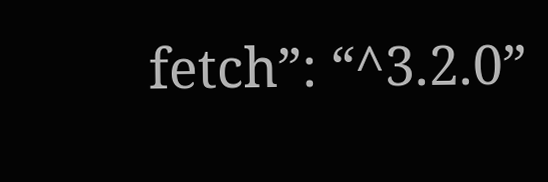fetch”: “^3.2.0”